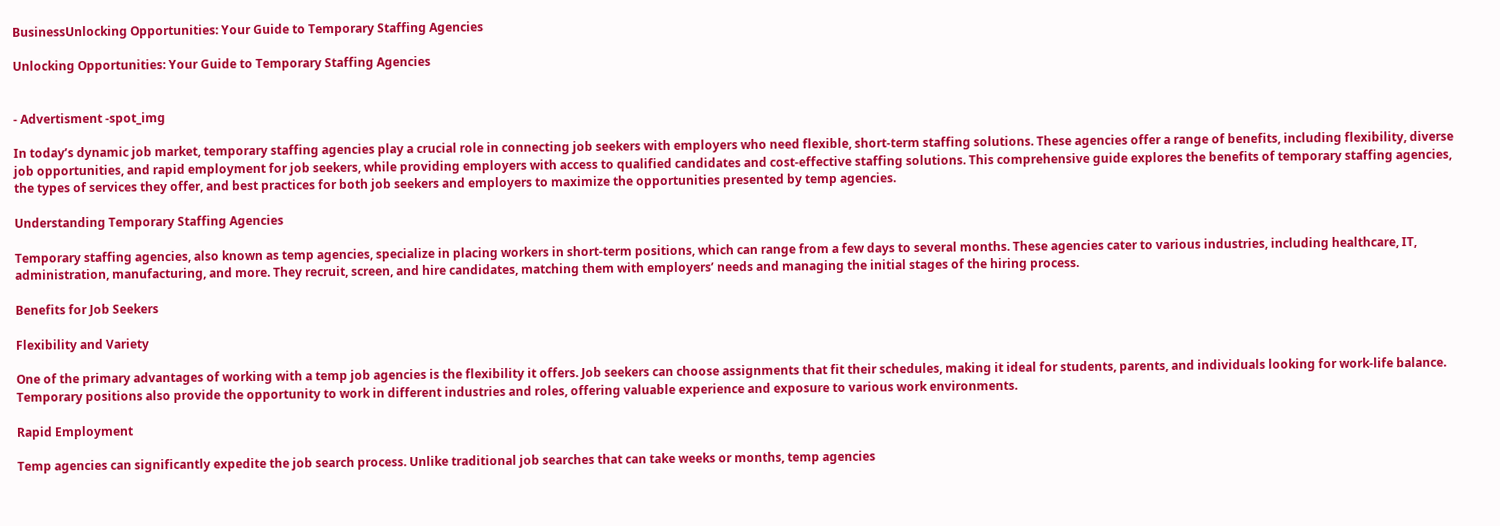BusinessUnlocking Opportunities: Your Guide to Temporary Staffing Agencies

Unlocking Opportunities: Your Guide to Temporary Staffing Agencies


- Advertisment -spot_img

In today’s dynamic job market, temporary staffing agencies play a crucial role in connecting job seekers with employers who need flexible, short-term staffing solutions. These agencies offer a range of benefits, including flexibility, diverse job opportunities, and rapid employment for job seekers, while providing employers with access to qualified candidates and cost-effective staffing solutions. This comprehensive guide explores the benefits of temporary staffing agencies, the types of services they offer, and best practices for both job seekers and employers to maximize the opportunities presented by temp agencies.

Understanding Temporary Staffing Agencies

Temporary staffing agencies, also known as temp agencies, specialize in placing workers in short-term positions, which can range from a few days to several months. These agencies cater to various industries, including healthcare, IT, administration, manufacturing, and more. They recruit, screen, and hire candidates, matching them with employers’ needs and managing the initial stages of the hiring process.

Benefits for Job Seekers

Flexibility and Variety

One of the primary advantages of working with a temp job agencies is the flexibility it offers. Job seekers can choose assignments that fit their schedules, making it ideal for students, parents, and individuals looking for work-life balance. Temporary positions also provide the opportunity to work in different industries and roles, offering valuable experience and exposure to various work environments.

Rapid Employment

Temp agencies can significantly expedite the job search process. Unlike traditional job searches that can take weeks or months, temp agencies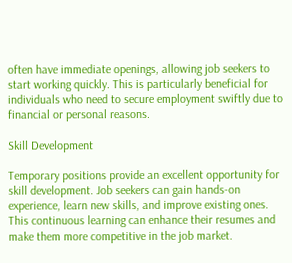often have immediate openings, allowing job seekers to start working quickly. This is particularly beneficial for individuals who need to secure employment swiftly due to financial or personal reasons.

Skill Development

Temporary positions provide an excellent opportunity for skill development. Job seekers can gain hands-on experience, learn new skills, and improve existing ones. This continuous learning can enhance their resumes and make them more competitive in the job market.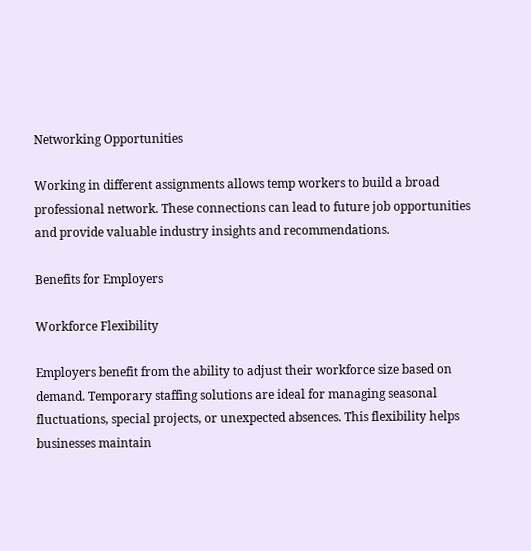Networking Opportunities

Working in different assignments allows temp workers to build a broad professional network. These connections can lead to future job opportunities and provide valuable industry insights and recommendations.

Benefits for Employers

Workforce Flexibility

Employers benefit from the ability to adjust their workforce size based on demand. Temporary staffing solutions are ideal for managing seasonal fluctuations, special projects, or unexpected absences. This flexibility helps businesses maintain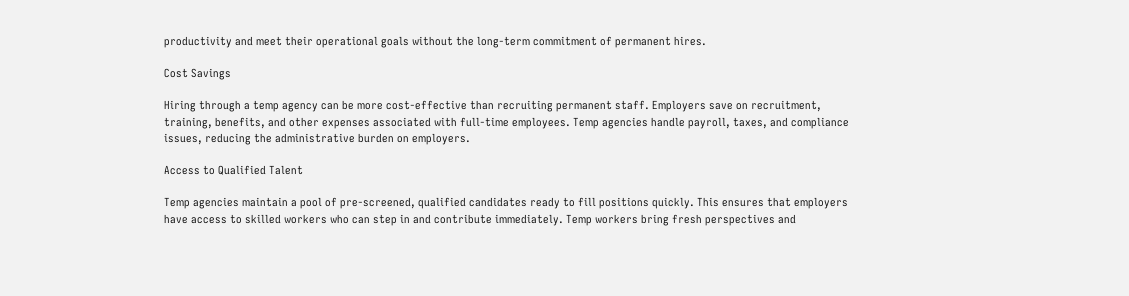productivity and meet their operational goals without the long-term commitment of permanent hires.

Cost Savings

Hiring through a temp agency can be more cost-effective than recruiting permanent staff. Employers save on recruitment, training, benefits, and other expenses associated with full-time employees. Temp agencies handle payroll, taxes, and compliance issues, reducing the administrative burden on employers.

Access to Qualified Talent

Temp agencies maintain a pool of pre-screened, qualified candidates ready to fill positions quickly. This ensures that employers have access to skilled workers who can step in and contribute immediately. Temp workers bring fresh perspectives and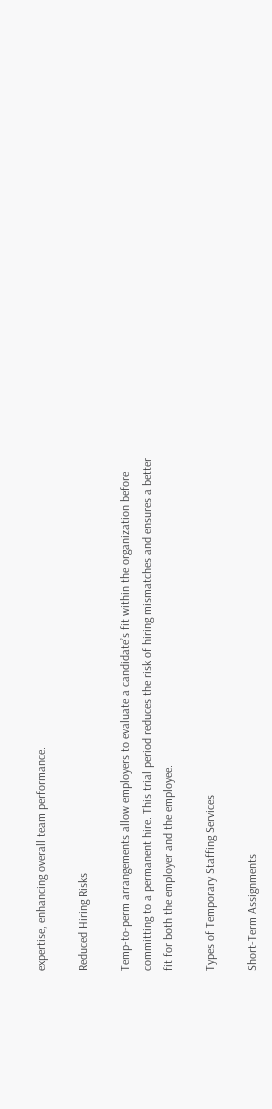expertise, enhancing overall team performance.

Reduced Hiring Risks

Temp-to-perm arrangements allow employers to evaluate a candidate’s fit within the organization before committing to a permanent hire. This trial period reduces the risk of hiring mismatches and ensures a better fit for both the employer and the employee.

Types of Temporary Staffing Services

Short-Term Assignments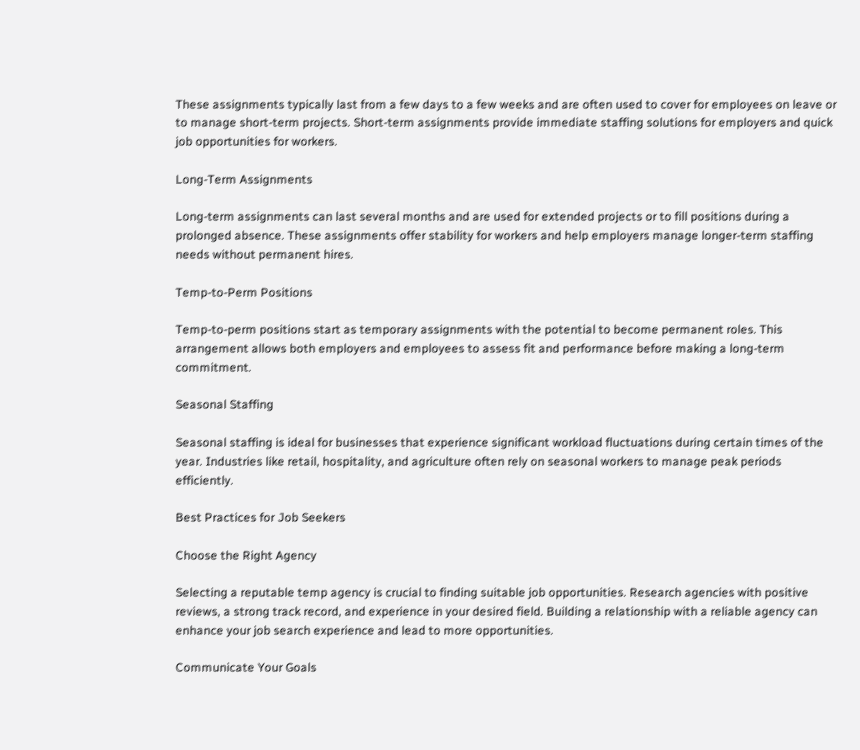These assignments typically last from a few days to a few weeks and are often used to cover for employees on leave or to manage short-term projects. Short-term assignments provide immediate staffing solutions for employers and quick job opportunities for workers.

Long-Term Assignments

Long-term assignments can last several months and are used for extended projects or to fill positions during a prolonged absence. These assignments offer stability for workers and help employers manage longer-term staffing needs without permanent hires.

Temp-to-Perm Positions

Temp-to-perm positions start as temporary assignments with the potential to become permanent roles. This arrangement allows both employers and employees to assess fit and performance before making a long-term commitment.

Seasonal Staffing

Seasonal staffing is ideal for businesses that experience significant workload fluctuations during certain times of the year. Industries like retail, hospitality, and agriculture often rely on seasonal workers to manage peak periods efficiently.

Best Practices for Job Seekers

Choose the Right Agency

Selecting a reputable temp agency is crucial to finding suitable job opportunities. Research agencies with positive reviews, a strong track record, and experience in your desired field. Building a relationship with a reliable agency can enhance your job search experience and lead to more opportunities.

Communicate Your Goals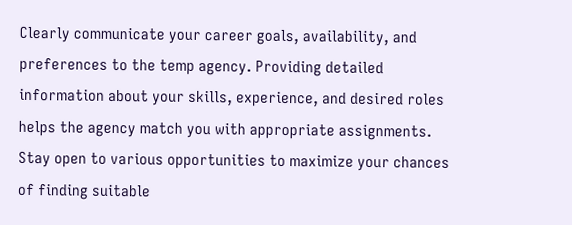Clearly communicate your career goals, availability, and preferences to the temp agency. Providing detailed information about your skills, experience, and desired roles helps the agency match you with appropriate assignments. Stay open to various opportunities to maximize your chances of finding suitable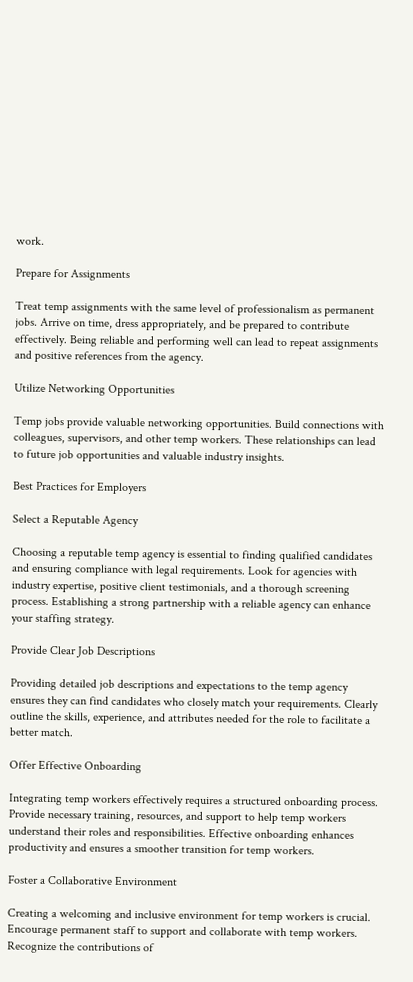work.

Prepare for Assignments

Treat temp assignments with the same level of professionalism as permanent jobs. Arrive on time, dress appropriately, and be prepared to contribute effectively. Being reliable and performing well can lead to repeat assignments and positive references from the agency.

Utilize Networking Opportunities

Temp jobs provide valuable networking opportunities. Build connections with colleagues, supervisors, and other temp workers. These relationships can lead to future job opportunities and valuable industry insights.

Best Practices for Employers

Select a Reputable Agency

Choosing a reputable temp agency is essential to finding qualified candidates and ensuring compliance with legal requirements. Look for agencies with industry expertise, positive client testimonials, and a thorough screening process. Establishing a strong partnership with a reliable agency can enhance your staffing strategy.

Provide Clear Job Descriptions

Providing detailed job descriptions and expectations to the temp agency ensures they can find candidates who closely match your requirements. Clearly outline the skills, experience, and attributes needed for the role to facilitate a better match.

Offer Effective Onboarding

Integrating temp workers effectively requires a structured onboarding process. Provide necessary training, resources, and support to help temp workers understand their roles and responsibilities. Effective onboarding enhances productivity and ensures a smoother transition for temp workers.

Foster a Collaborative Environment

Creating a welcoming and inclusive environment for temp workers is crucial. Encourage permanent staff to support and collaborate with temp workers. Recognize the contributions of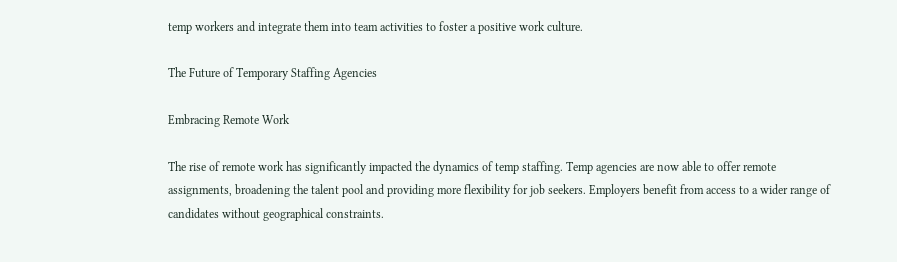temp workers and integrate them into team activities to foster a positive work culture.

The Future of Temporary Staffing Agencies

Embracing Remote Work

The rise of remote work has significantly impacted the dynamics of temp staffing. Temp agencies are now able to offer remote assignments, broadening the talent pool and providing more flexibility for job seekers. Employers benefit from access to a wider range of candidates without geographical constraints.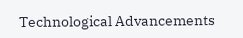Technological Advancements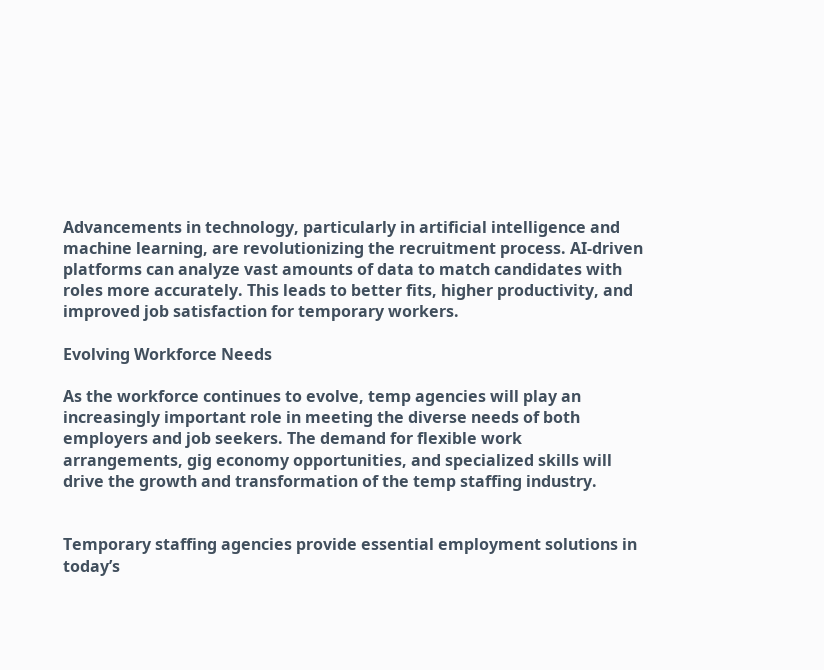Advancements in technology, particularly in artificial intelligence and machine learning, are revolutionizing the recruitment process. AI-driven platforms can analyze vast amounts of data to match candidates with roles more accurately. This leads to better fits, higher productivity, and improved job satisfaction for temporary workers.

Evolving Workforce Needs

As the workforce continues to evolve, temp agencies will play an increasingly important role in meeting the diverse needs of both employers and job seekers. The demand for flexible work arrangements, gig economy opportunities, and specialized skills will drive the growth and transformation of the temp staffing industry.


Temporary staffing agencies provide essential employment solutions in today’s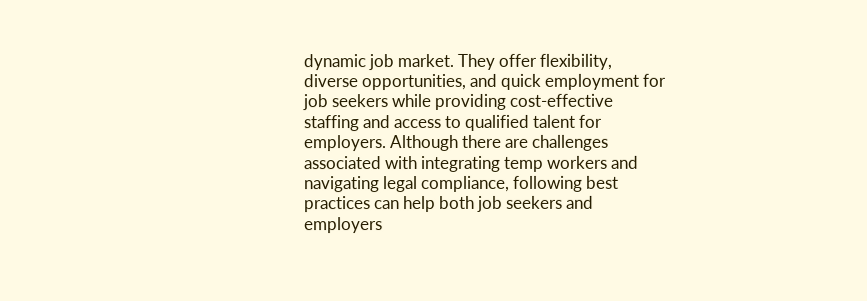dynamic job market. They offer flexibility, diverse opportunities, and quick employment for job seekers while providing cost-effective staffing and access to qualified talent for employers. Although there are challenges associated with integrating temp workers and navigating legal compliance, following best practices can help both job seekers and employers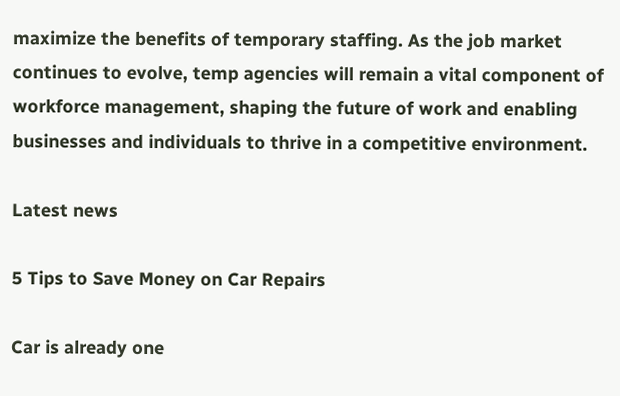maximize the benefits of temporary staffing. As the job market continues to evolve, temp agencies will remain a vital component of workforce management, shaping the future of work and enabling businesses and individuals to thrive in a competitive environment.

Latest news

5 Tips to Save Money on Car Repairs

Car is already one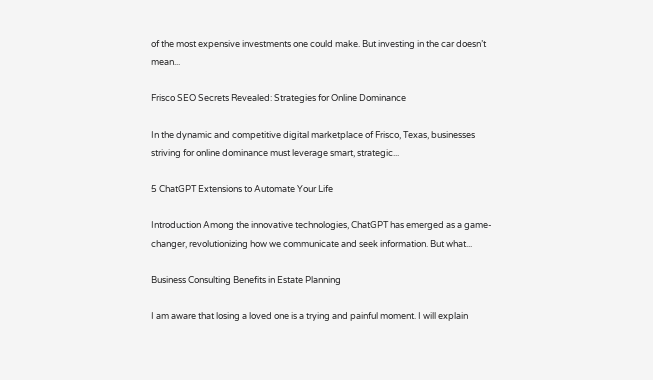of the most expensive investments one could make. But investing in the car doesn’t mean...

Frisco SEO Secrets Revealed: Strategies for Online Dominance

In the dynamic and competitive digital marketplace of Frisco, Texas, businesses striving for online dominance must leverage smart, strategic...

5 ChatGPT Extensions to Automate Your Life

Introduction Among the innovative technologies, ChatGPT has emerged as a game-changer, revolutionizing how we communicate and seek information. But what...

Business Consulting Benefits in Estate Planning

I am aware that losing a loved one is a trying and painful moment. I will explain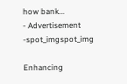how bank...
- Advertisement -spot_imgspot_img

Enhancing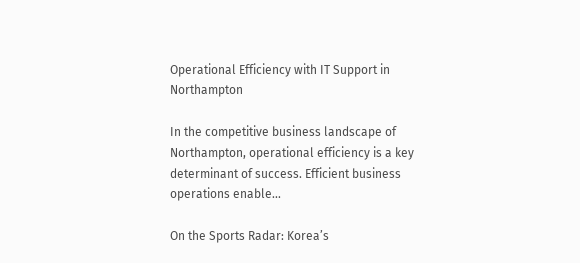Operational Efficiency with IT Support in Northampton

In the competitive business landscape of Northampton, operational efficiency is a key determinant of success. Efficient business operations enable...

On the Sports Radar: Korea’s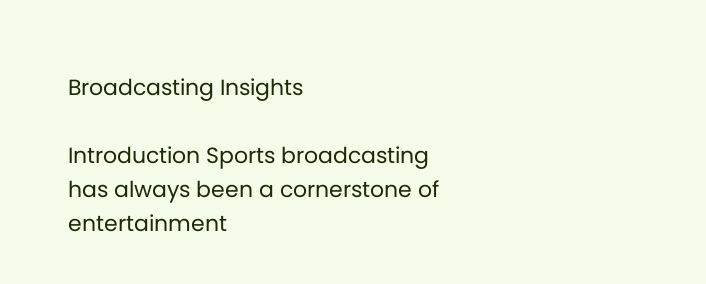Broadcasting Insights

Introduction Sports broadcasting has always been a cornerstone of entertainment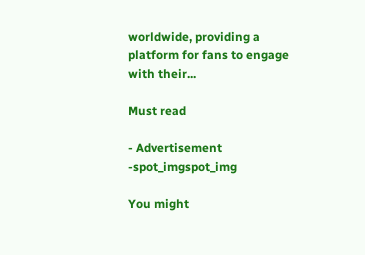worldwide, providing a platform for fans to engage with their...

Must read

- Advertisement -spot_imgspot_img

You might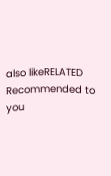also likeRELATED
Recommended to you